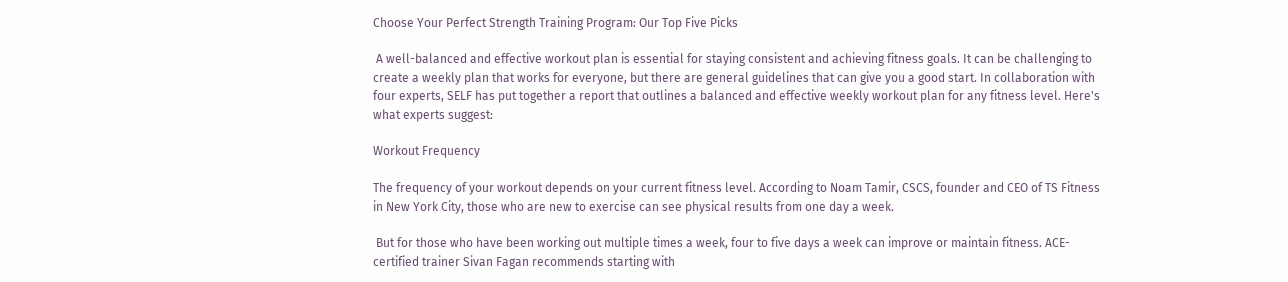Choose Your Perfect Strength Training Program: Our Top Five Picks

 A well-balanced and effective workout plan is essential for staying consistent and achieving fitness goals. It can be challenging to create a weekly plan that works for everyone, but there are general guidelines that can give you a good start. In collaboration with four experts, SELF has put together a report that outlines a balanced and effective weekly workout plan for any fitness level. Here's what experts suggest:

Workout Frequency

The frequency of your workout depends on your current fitness level. According to Noam Tamir, CSCS, founder and CEO of TS Fitness in New York City, those who are new to exercise can see physical results from one day a week.

 But for those who have been working out multiple times a week, four to five days a week can improve or maintain fitness. ACE-certified trainer Sivan Fagan recommends starting with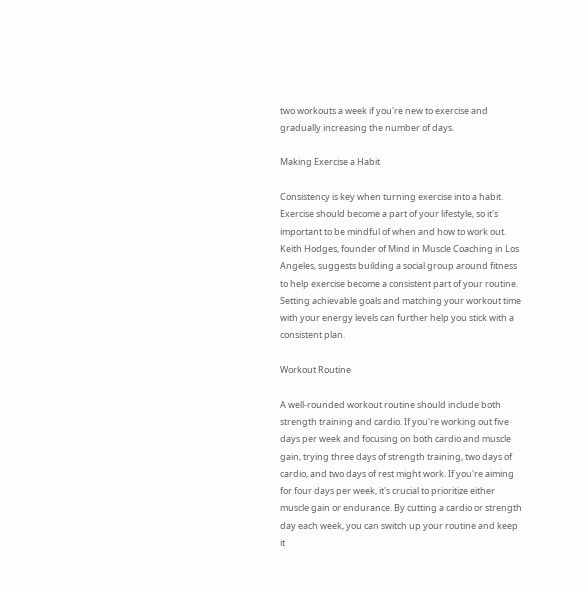two workouts a week if you're new to exercise and gradually increasing the number of days.

Making Exercise a Habit

Consistency is key when turning exercise into a habit. Exercise should become a part of your lifestyle, so it's important to be mindful of when and how to work out. Keith Hodges, founder of Mind in Muscle Coaching in Los Angeles, suggests building a social group around fitness to help exercise become a consistent part of your routine. Setting achievable goals and matching your workout time with your energy levels can further help you stick with a consistent plan.

Workout Routine

A well-rounded workout routine should include both strength training and cardio. If you're working out five days per week and focusing on both cardio and muscle gain, trying three days of strength training, two days of cardio, and two days of rest might work. If you're aiming for four days per week, it's crucial to prioritize either muscle gain or endurance. By cutting a cardio or strength day each week, you can switch up your routine and keep it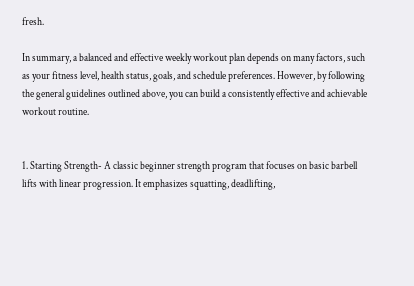fresh.

In summary, a balanced and effective weekly workout plan depends on many factors, such as your fitness level, health status, goals, and schedule preferences. However, by following the general guidelines outlined above, you can build a consistently effective and achievable workout routine.


1. Starting Strength- A classic beginner strength program that focuses on basic barbell lifts with linear progression. It emphasizes squatting, deadlifting,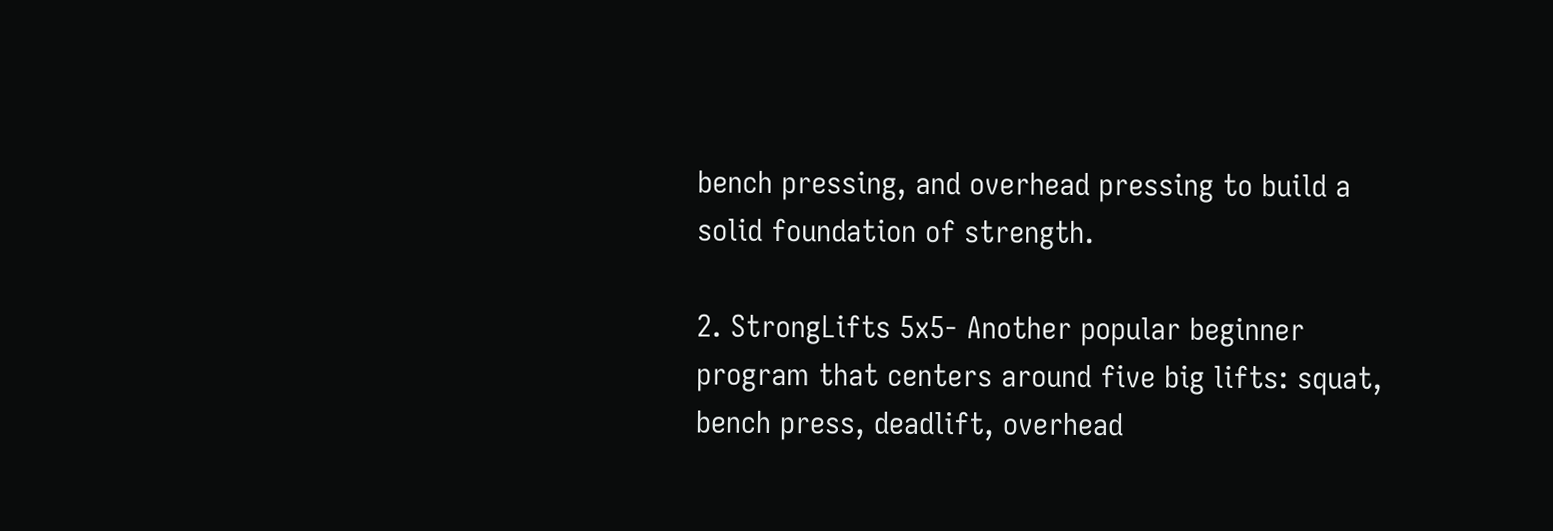bench pressing, and overhead pressing to build a solid foundation of strength.

2. StrongLifts 5x5- Another popular beginner program that centers around five big lifts: squat, bench press, deadlift, overhead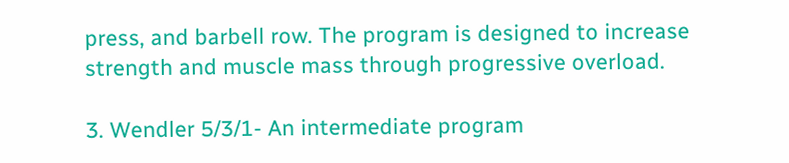press, and barbell row. The program is designed to increase strength and muscle mass through progressive overload.

3. Wendler 5/3/1- An intermediate program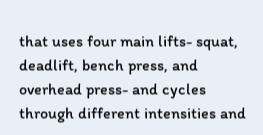that uses four main lifts- squat, deadlift, bench press, and overhead press- and cycles through different intensities and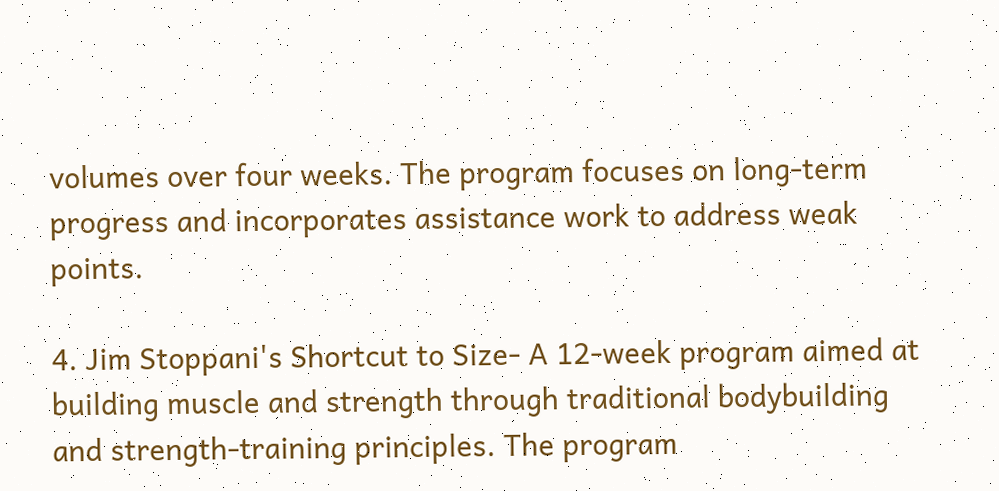volumes over four weeks. The program focuses on long-term progress and incorporates assistance work to address weak points.

4. Jim Stoppani's Shortcut to Size- A 12-week program aimed at building muscle and strength through traditional bodybuilding and strength-training principles. The program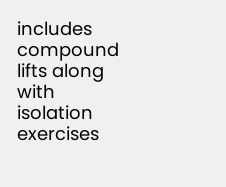includes compound lifts along with isolation exercises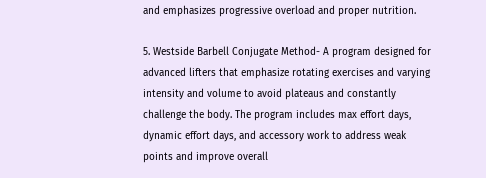and emphasizes progressive overload and proper nutrition.

5. Westside Barbell Conjugate Method- A program designed for advanced lifters that emphasize rotating exercises and varying intensity and volume to avoid plateaus and constantly challenge the body. The program includes max effort days, dynamic effort days, and accessory work to address weak points and improve overall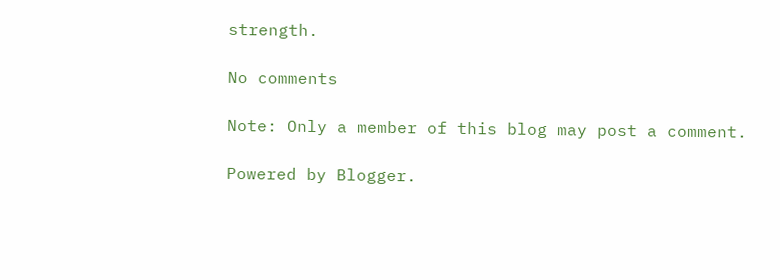strength.

No comments

Note: Only a member of this blog may post a comment.

Powered by Blogger.